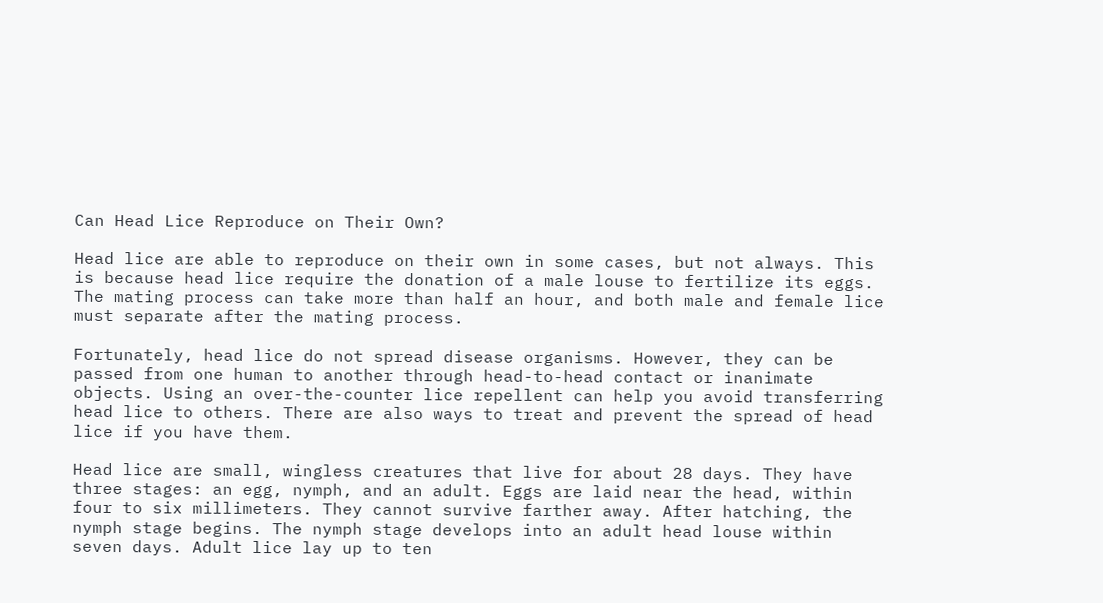Can Head Lice Reproduce on Their Own?

Head lice are able to reproduce on their own in some cases, but not always. This is because head lice require the donation of a male louse to fertilize its eggs. The mating process can take more than half an hour, and both male and female lice must separate after the mating process.

Fortunately, head lice do not spread disease organisms. However, they can be passed from one human to another through head-to-head contact or inanimate objects. Using an over-the-counter lice repellent can help you avoid transferring head lice to others. There are also ways to treat and prevent the spread of head lice if you have them.

Head lice are small, wingless creatures that live for about 28 days. They have three stages: an egg, nymph, and an adult. Eggs are laid near the head, within four to six millimeters. They cannot survive farther away. After hatching, the nymph stage begins. The nymph stage develops into an adult head louse within seven days. Adult lice lay up to ten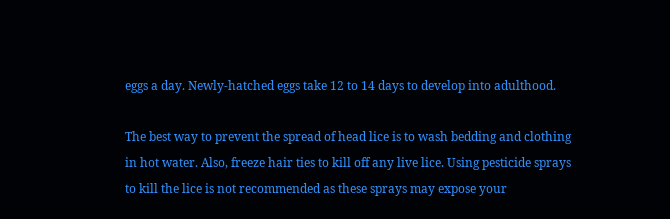eggs a day. Newly-hatched eggs take 12 to 14 days to develop into adulthood.

The best way to prevent the spread of head lice is to wash bedding and clothing in hot water. Also, freeze hair ties to kill off any live lice. Using pesticide sprays to kill the lice is not recommended as these sprays may expose your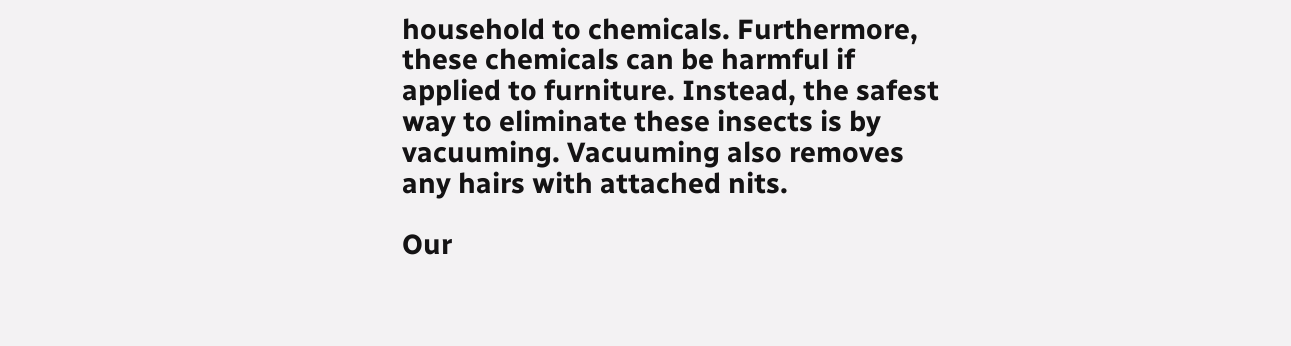household to chemicals. Furthermore, these chemicals can be harmful if applied to furniture. Instead, the safest way to eliminate these insects is by vacuuming. Vacuuming also removes any hairs with attached nits.

Our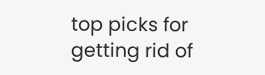top picks for getting rid of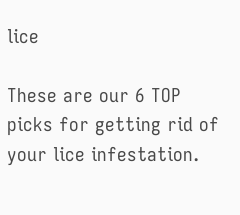lice

These are our 6 TOP picks for getting rid of your lice infestation.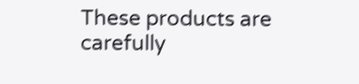These products are carefully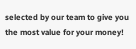selected by our team to give you the most value for your money!